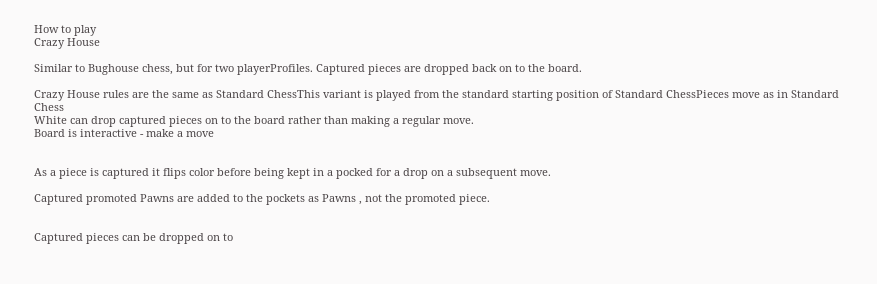How to play
Crazy House

Similar to Bughouse chess, but for two playerProfiles. Captured pieces are dropped back on to the board.

Crazy House rules are the same as Standard ChessThis variant is played from the standard starting position of Standard ChessPieces move as in Standard Chess
White can drop captured pieces on to the board rather than making a regular move.
Board is interactive - make a move


As a piece is captured it flips color before being kept in a pocked for a drop on a subsequent move.

Captured promoted Pawns are added to the pockets as Pawns , not the promoted piece.


Captured pieces can be dropped on to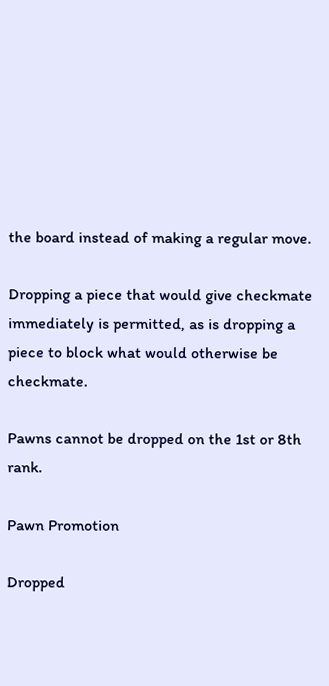the board instead of making a regular move.

Dropping a piece that would give checkmate immediately is permitted, as is dropping a piece to block what would otherwise be checkmate.

Pawns cannot be dropped on the 1st or 8th rank.

Pawn Promotion

Dropped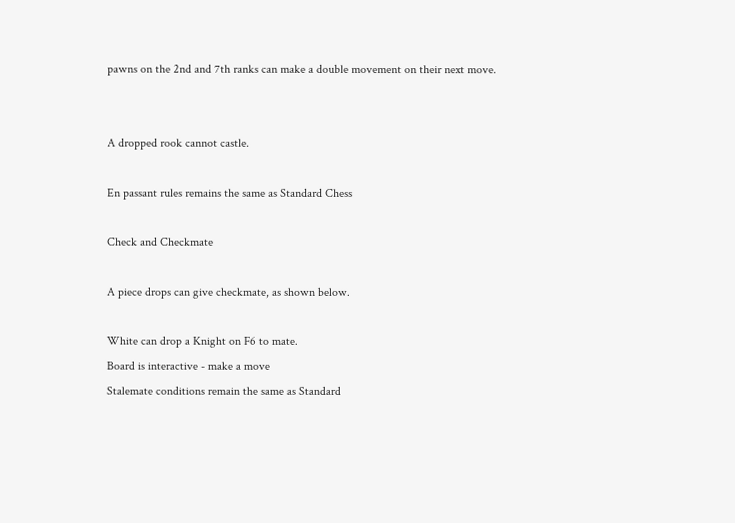pawns on the 2nd and 7th ranks can make a double movement on their next move.


A dropped rook cannot castle.

En passant rules remains the same as Standard Chess

Check and Checkmate

A piece drops can give checkmate, as shown below.

White can drop a Knight on F6 to mate.
Board is interactive - make a move
Stalemate conditions remain the same as Standard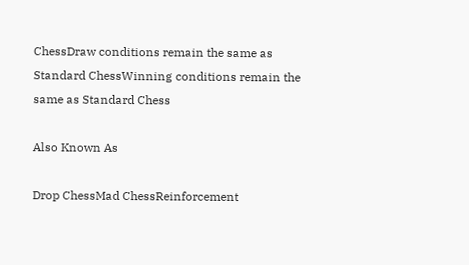ChessDraw conditions remain the same as Standard ChessWinning conditions remain the same as Standard Chess

Also Known As

Drop ChessMad ChessReinforcement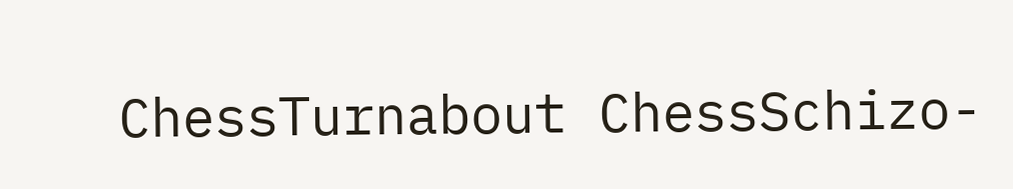ChessTurnabout ChessSchizo-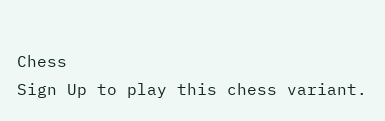Chess
Sign Up to play this chess variant.